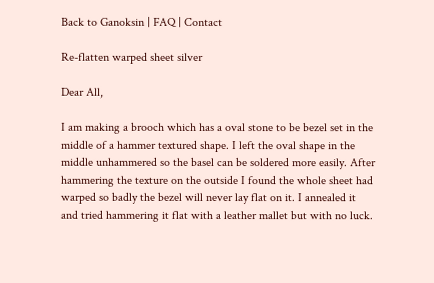Back to Ganoksin | FAQ | Contact

Re-flatten warped sheet silver

Dear All,

I am making a brooch which has a oval stone to be bezel set in the
middle of a hammer textured shape. I left the oval shape in the
middle unhammered so the basel can be soldered more easily. After
hammering the texture on the outside I found the whole sheet had
warped so badly the bezel will never lay flat on it. I annealed it
and tried hammering it flat with a leather mallet but with no luck.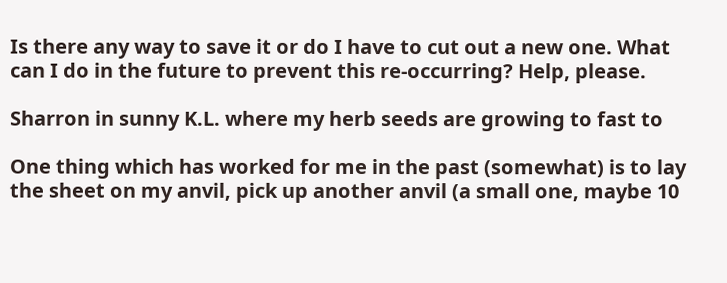Is there any way to save it or do I have to cut out a new one. What
can I do in the future to prevent this re-occurring? Help, please.

Sharron in sunny K.L. where my herb seeds are growing to fast to

One thing which has worked for me in the past (somewhat) is to lay
the sheet on my anvil, pick up another anvil (a small one, maybe 10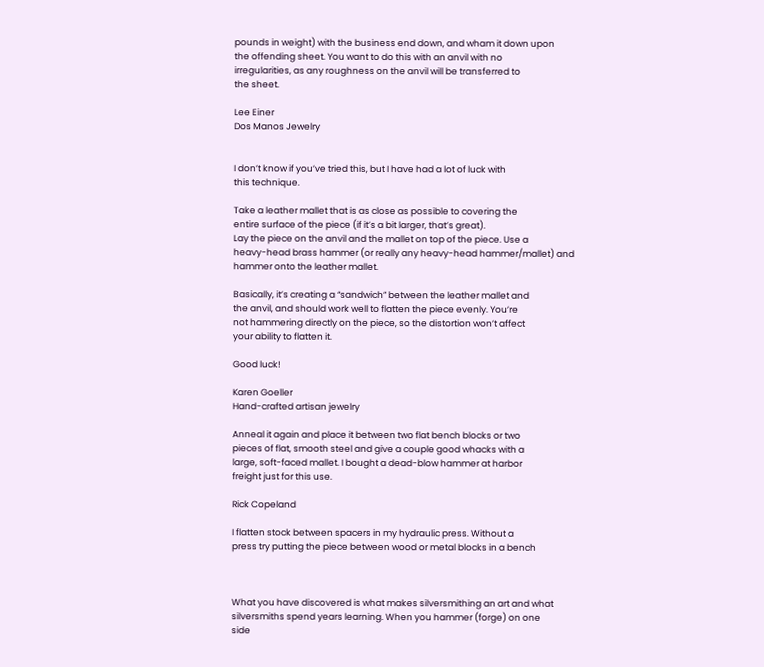pounds in weight) with the business end down, and wham it down upon
the offending sheet. You want to do this with an anvil with no
irregularities, as any roughness on the anvil will be transferred to
the sheet.

Lee Einer
Dos Manos Jewelry


I don’t know if you’ve tried this, but I have had a lot of luck with
this technique.

Take a leather mallet that is as close as possible to covering the
entire surface of the piece (if it’s a bit larger, that’s great).
Lay the piece on the anvil and the mallet on top of the piece. Use a
heavy-head brass hammer (or really any heavy-head hammer/mallet) and
hammer onto the leather mallet.

Basically, it’s creating a “sandwich” between the leather mallet and
the anvil, and should work well to flatten the piece evenly. You’re
not hammering directly on the piece, so the distortion won’t affect
your ability to flatten it.

Good luck!

Karen Goeller
Hand-crafted artisan jewelry

Anneal it again and place it between two flat bench blocks or two
pieces of flat, smooth steel and give a couple good whacks with a
large, soft-faced mallet. I bought a dead-blow hammer at harbor
freight just for this use.

Rick Copeland

I flatten stock between spacers in my hydraulic press. Without a
press try putting the piece between wood or metal blocks in a bench



What you have discovered is what makes silversmithing an art and what
silversmiths spend years learning. When you hammer (forge) on one
side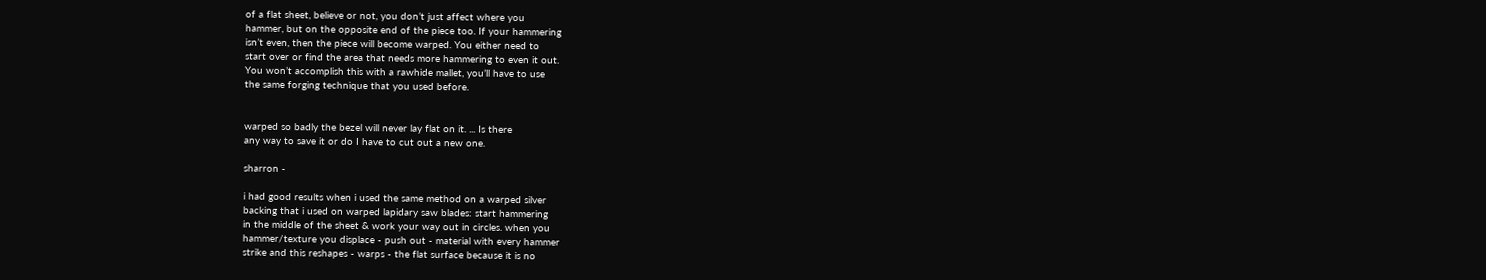of a flat sheet, believe or not, you don’t just affect where you
hammer, but on the opposite end of the piece too. If your hammering
isn’t even, then the piece will become warped. You either need to
start over or find the area that needs more hammering to even it out.
You won’t accomplish this with a rawhide mallet, you’ll have to use
the same forging technique that you used before.


warped so badly the bezel will never lay flat on it. ... Is there
any way to save it or do I have to cut out a new one.

sharron -

i had good results when i used the same method on a warped silver
backing that i used on warped lapidary saw blades: start hammering
in the middle of the sheet & work your way out in circles. when you
hammer/texture you displace - push out - material with every hammer
strike and this reshapes - warps - the flat surface because it is no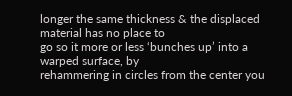longer the same thickness & the displaced material has no place to
go so it more or less ‘bunches up’ into a warped surface, by
rehammering in circles from the center you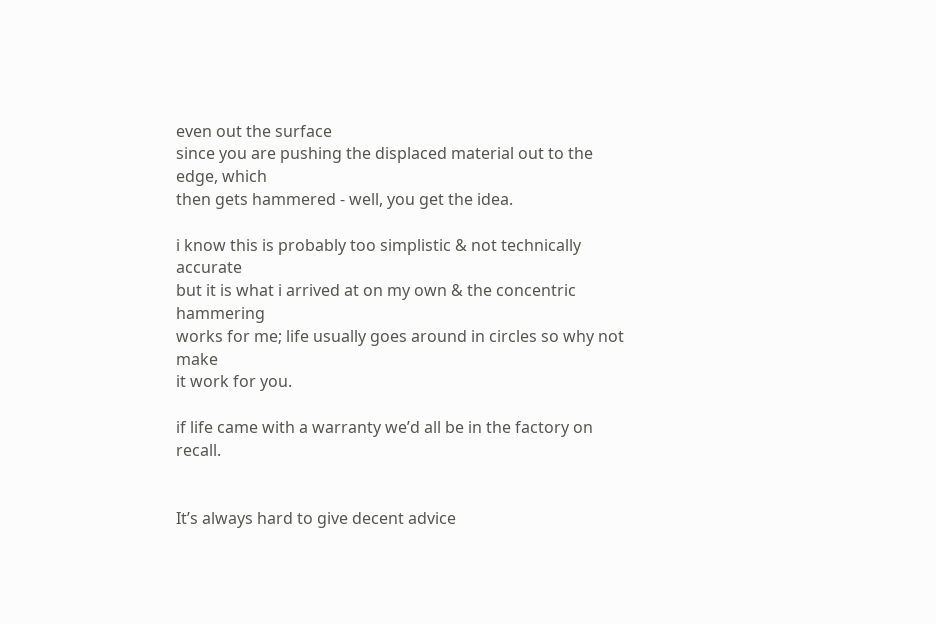even out the surface
since you are pushing the displaced material out to the edge, which
then gets hammered - well, you get the idea.

i know this is probably too simplistic & not technically accurate
but it is what i arrived at on my own & the concentric hammering
works for me; life usually goes around in circles so why not make
it work for you.

if life came with a warranty we’d all be in the factory on recall.


It’s always hard to give decent advice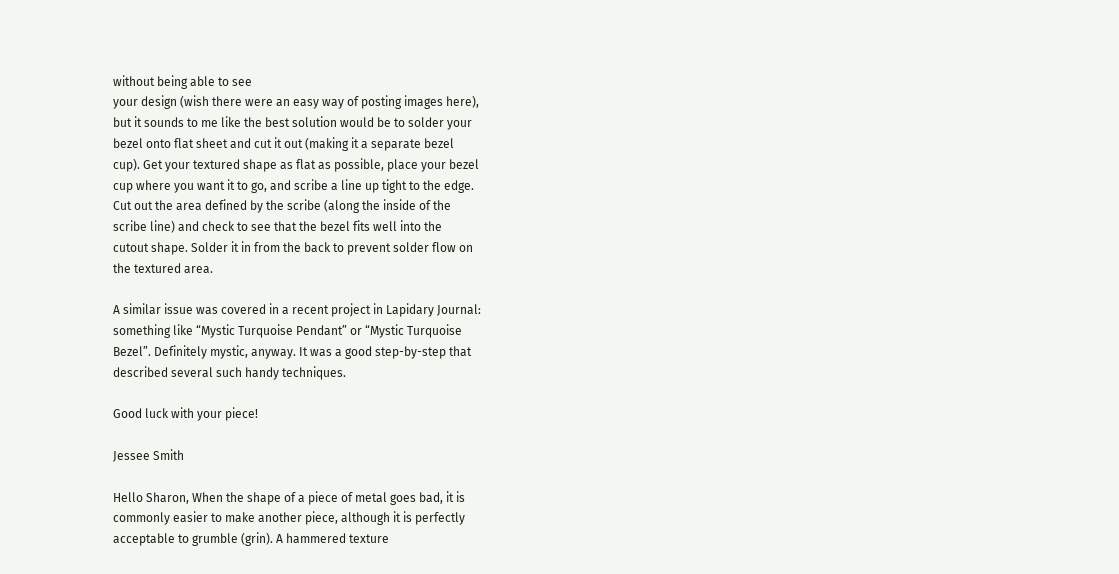without being able to see
your design (wish there were an easy way of posting images here),
but it sounds to me like the best solution would be to solder your
bezel onto flat sheet and cut it out (making it a separate bezel
cup). Get your textured shape as flat as possible, place your bezel
cup where you want it to go, and scribe a line up tight to the edge.
Cut out the area defined by the scribe (along the inside of the
scribe line) and check to see that the bezel fits well into the
cutout shape. Solder it in from the back to prevent solder flow on
the textured area.

A similar issue was covered in a recent project in Lapidary Journal:
something like “Mystic Turquoise Pendant” or “Mystic Turquoise
Bezel”. Definitely mystic, anyway. It was a good step-by-step that
described several such handy techniques.

Good luck with your piece!

Jessee Smith

Hello Sharon, When the shape of a piece of metal goes bad, it is
commonly easier to make another piece, although it is perfectly
acceptable to grumble (grin). A hammered texture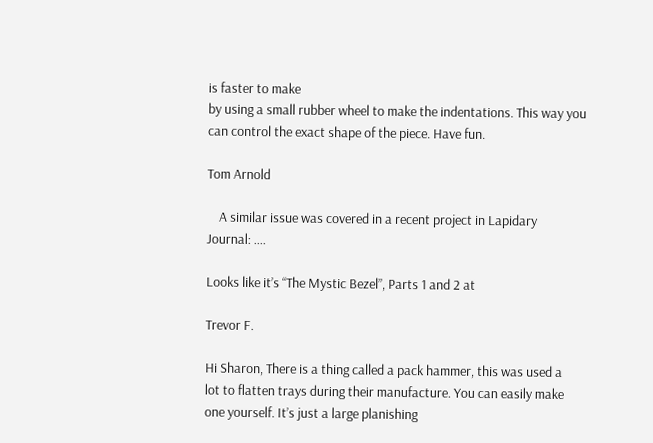is faster to make
by using a small rubber wheel to make the indentations. This way you
can control the exact shape of the piece. Have fun.

Tom Arnold

    A similar issue was covered in a recent project in Lapidary
Journal: ....

Looks like it’s “The Mystic Bezel”, Parts 1 and 2 at

Trevor F.

Hi Sharon, There is a thing called a pack hammer, this was used a
lot to flatten trays during their manufacture. You can easily make
one yourself. It’s just a large planishing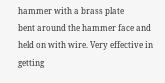hammer with a brass plate
bent around the hammer face and held on with wire. Very effective in
getting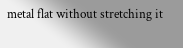metal flat without stretching it